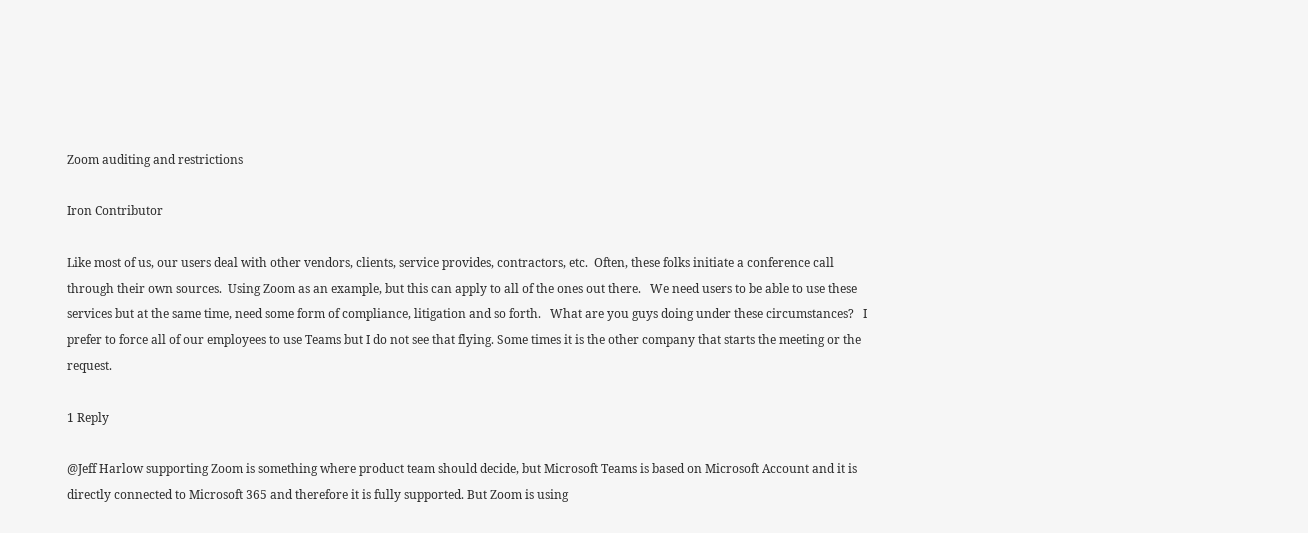Zoom auditing and restrictions

Iron Contributor

Like most of us, our users deal with other vendors, clients, service provides, contractors, etc.  Often, these folks initiate a conference call through their own sources.  Using Zoom as an example, but this can apply to all of the ones out there.   We need users to be able to use these services but at the same time, need some form of compliance, litigation and so forth.   What are you guys doing under these circumstances?   I prefer to force all of our employees to use Teams but I do not see that flying. Some times it is the other company that starts the meeting or the request.

1 Reply

@Jeff Harlow supporting Zoom is something where product team should decide, but Microsoft Teams is based on Microsoft Account and it is directly connected to Microsoft 365 and therefore it is fully supported. But Zoom is using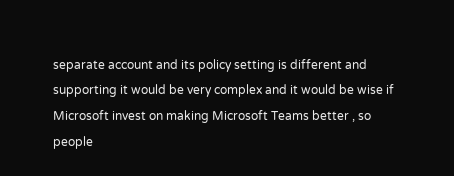separate account and its policy setting is different and supporting it would be very complex and it would be wise if Microsoft invest on making Microsoft Teams better , so people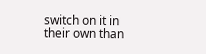switch on it in their own than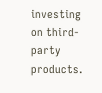investing on third-party products.